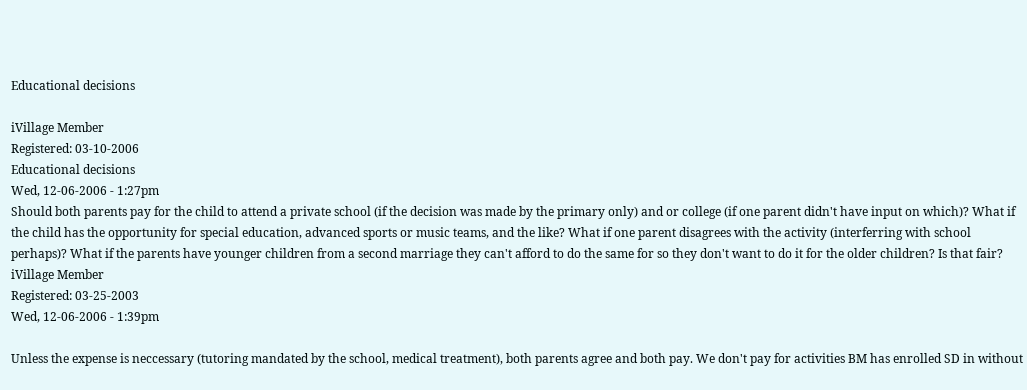Educational decisions

iVillage Member
Registered: 03-10-2006
Educational decisions
Wed, 12-06-2006 - 1:27pm
Should both parents pay for the child to attend a private school (if the decision was made by the primary only) and or college (if one parent didn't have input on which)? What if the child has the opportunity for special education, advanced sports or music teams, and the like? What if one parent disagrees with the activity (interferring with school perhaps)? What if the parents have younger children from a second marriage they can't afford to do the same for so they don't want to do it for the older children? Is that fair?
iVillage Member
Registered: 03-25-2003
Wed, 12-06-2006 - 1:39pm

Unless the expense is neccessary (tutoring mandated by the school, medical treatment), both parents agree and both pay. We don't pay for activities BM has enrolled SD in without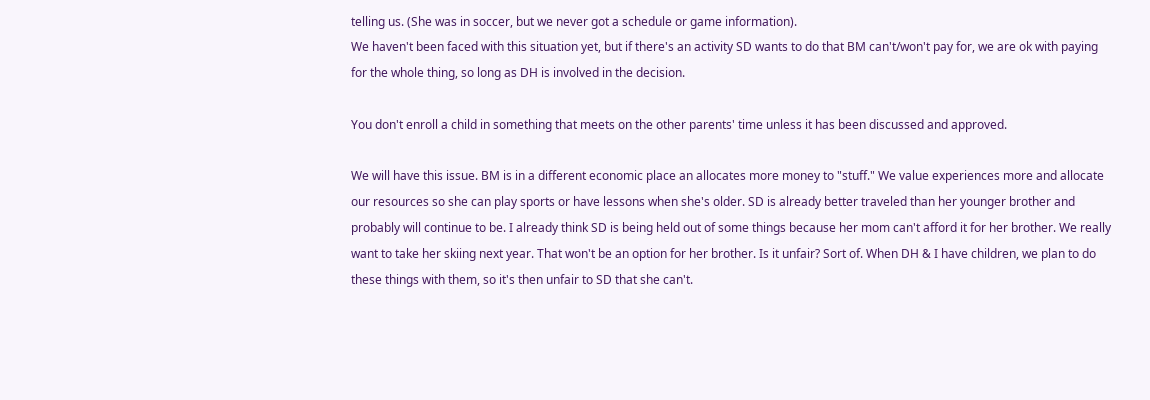telling us. (She was in soccer, but we never got a schedule or game information).
We haven't been faced with this situation yet, but if there's an activity SD wants to do that BM can't/won't pay for, we are ok with paying for the whole thing, so long as DH is involved in the decision.

You don't enroll a child in something that meets on the other parents' time unless it has been discussed and approved.

We will have this issue. BM is in a different economic place an allocates more money to "stuff." We value experiences more and allocate our resources so she can play sports or have lessons when she's older. SD is already better traveled than her younger brother and probably will continue to be. I already think SD is being held out of some things because her mom can't afford it for her brother. We really want to take her skiing next year. That won't be an option for her brother. Is it unfair? Sort of. When DH & I have children, we plan to do these things with them, so it's then unfair to SD that she can't.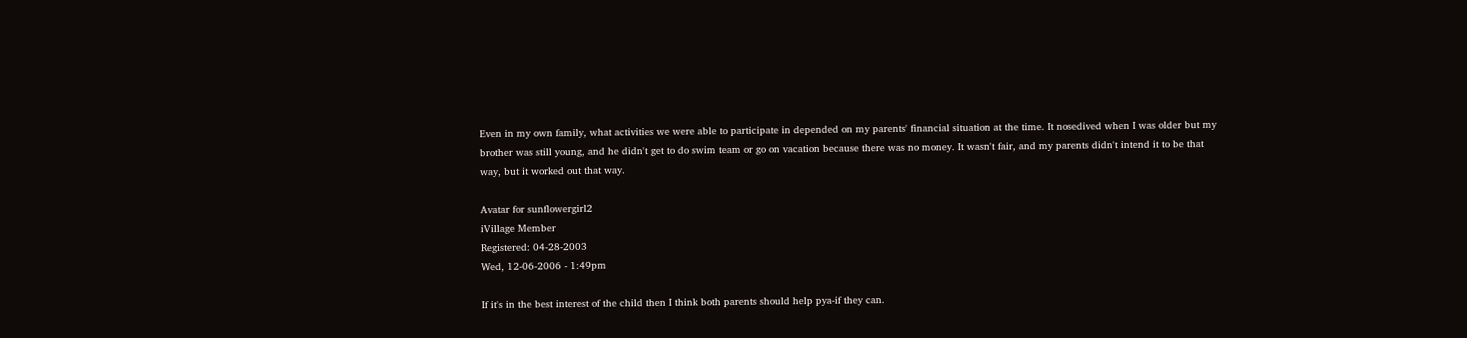Even in my own family, what activities we were able to participate in depended on my parents' financial situation at the time. It nosedived when I was older but my brother was still young, and he didn't get to do swim team or go on vacation because there was no money. It wasn't fair, and my parents didn't intend it to be that way, but it worked out that way.

Avatar for sunflowergirl2
iVillage Member
Registered: 04-28-2003
Wed, 12-06-2006 - 1:49pm

If it's in the best interest of the child then I think both parents should help pya-if they can.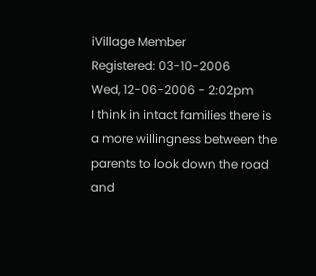iVillage Member
Registered: 03-10-2006
Wed, 12-06-2006 - 2:02pm
I think in intact families there is a more willingness between the parents to look down the road and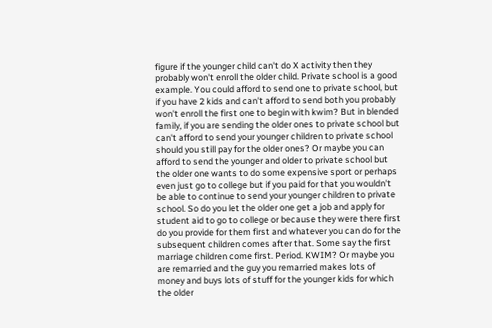figure if the younger child can't do X activity then they probably won't enroll the older child. Private school is a good example. You could afford to send one to private school, but if you have 2 kids and can't afford to send both you probably won't enroll the first one to begin with kwim? But in blended family, if you are sending the older ones to private school but can't afford to send your younger children to private school should you still pay for the older ones? Or maybe you can afford to send the younger and older to private school but the older one wants to do some expensive sport or perhaps even just go to college but if you paid for that you wouldn't be able to continue to send your younger children to private school. So do you let the older one get a job and apply for student aid to go to college or because they were there first do you provide for them first and whatever you can do for the subsequent children comes after that. Some say the first marriage children come first. Period. KWIM? Or maybe you are remarried and the guy you remarried makes lots of money and buys lots of stuff for the younger kids for which the older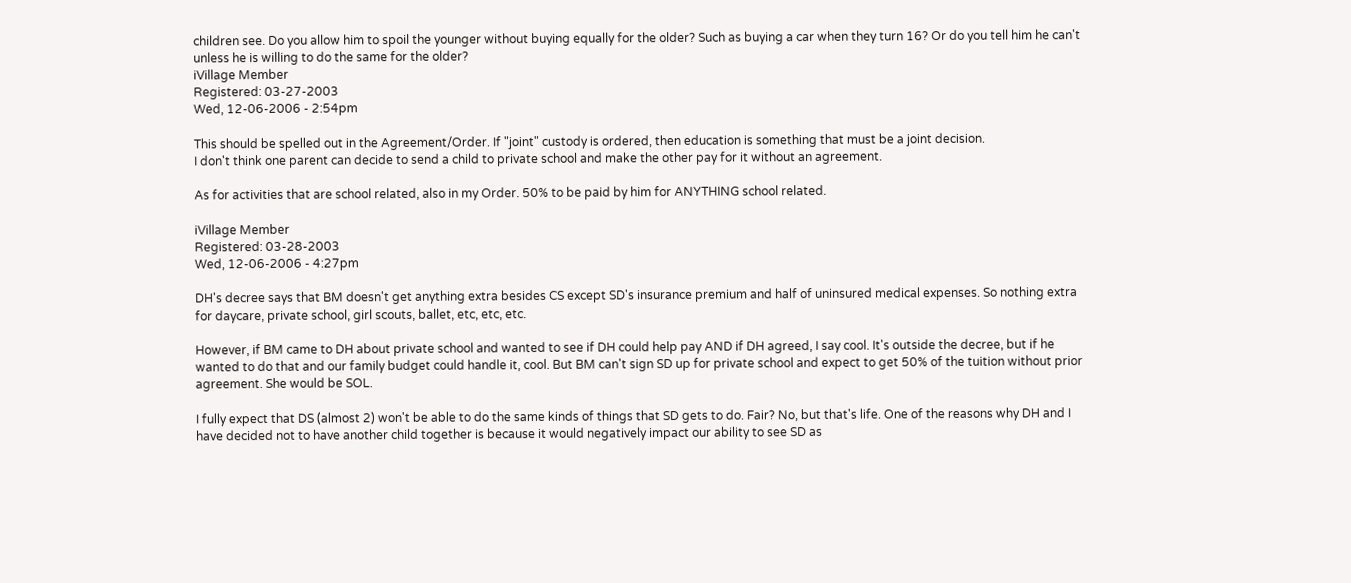children see. Do you allow him to spoil the younger without buying equally for the older? Such as buying a car when they turn 16? Or do you tell him he can't unless he is willing to do the same for the older?
iVillage Member
Registered: 03-27-2003
Wed, 12-06-2006 - 2:54pm

This should be spelled out in the Agreement/Order. If "joint" custody is ordered, then education is something that must be a joint decision.
I don't think one parent can decide to send a child to private school and make the other pay for it without an agreement.

As for activities that are school related, also in my Order. 50% to be paid by him for ANYTHING school related.

iVillage Member
Registered: 03-28-2003
Wed, 12-06-2006 - 4:27pm

DH's decree says that BM doesn't get anything extra besides CS except SD's insurance premium and half of uninsured medical expenses. So nothing extra for daycare, private school, girl scouts, ballet, etc, etc, etc.

However, if BM came to DH about private school and wanted to see if DH could help pay AND if DH agreed, I say cool. It's outside the decree, but if he wanted to do that and our family budget could handle it, cool. But BM can't sign SD up for private school and expect to get 50% of the tuition without prior agreement. She would be SOL.

I fully expect that DS (almost 2) won't be able to do the same kinds of things that SD gets to do. Fair? No, but that's life. One of the reasons why DH and I have decided not to have another child together is because it would negatively impact our ability to see SD as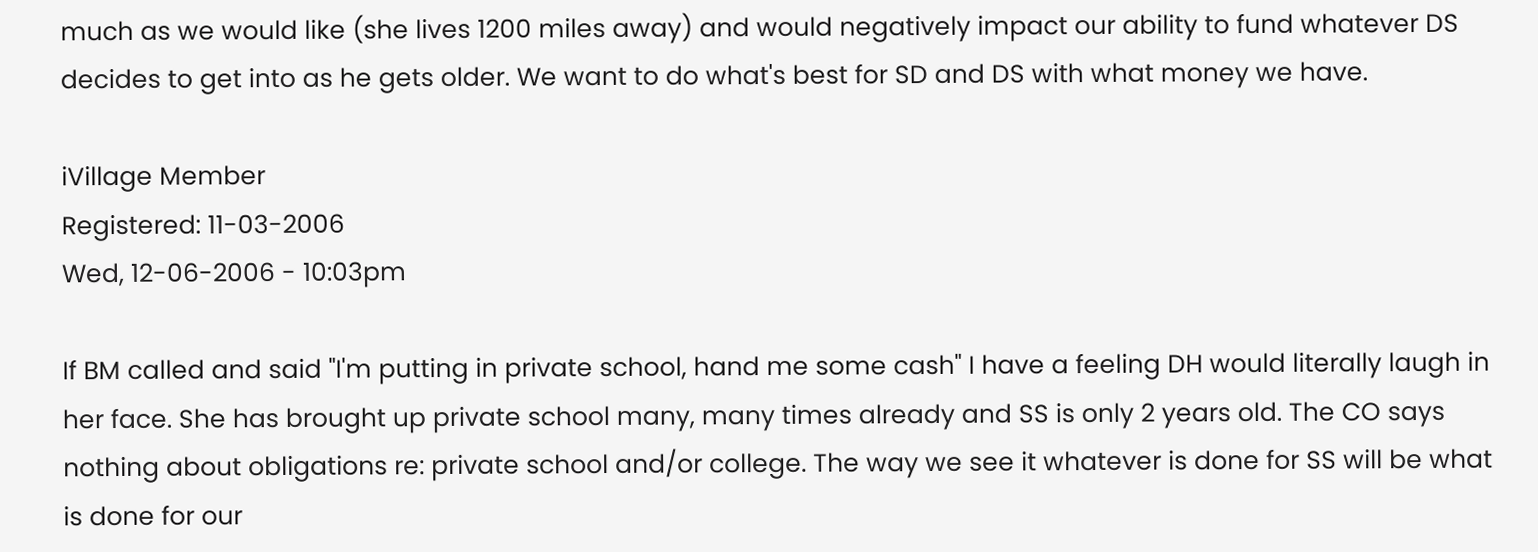much as we would like (she lives 1200 miles away) and would negatively impact our ability to fund whatever DS decides to get into as he gets older. We want to do what's best for SD and DS with what money we have.

iVillage Member
Registered: 11-03-2006
Wed, 12-06-2006 - 10:03pm

If BM called and said "I'm putting in private school, hand me some cash" I have a feeling DH would literally laugh in her face. She has brought up private school many, many times already and SS is only 2 years old. The CO says nothing about obligations re: private school and/or college. The way we see it whatever is done for SS will be what is done for our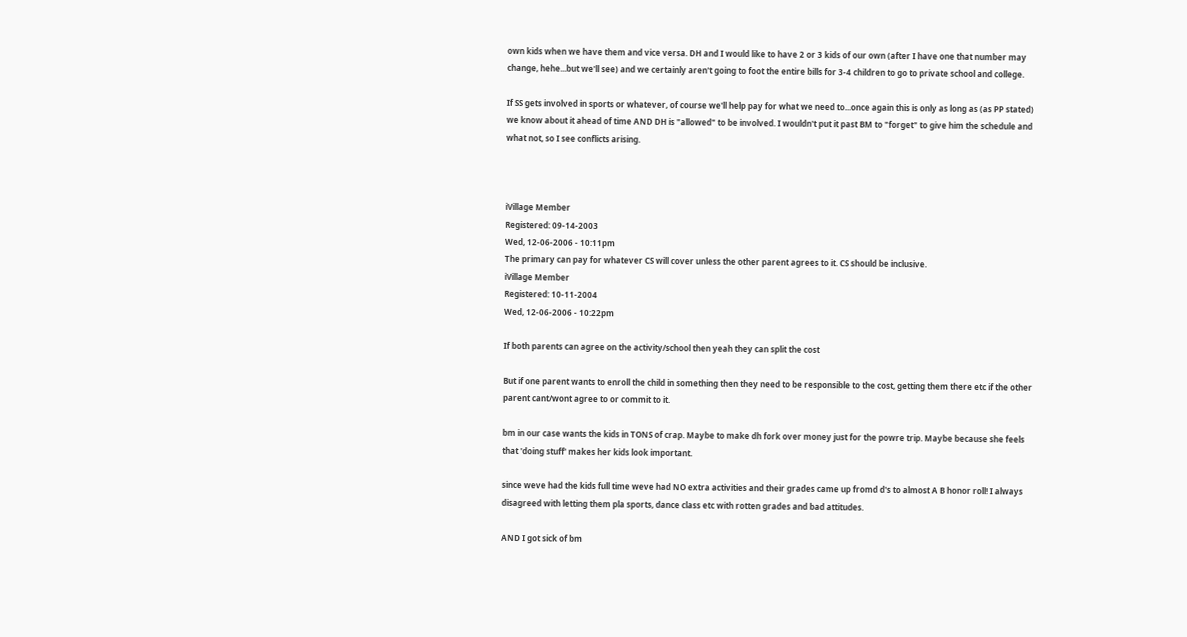own kids when we have them and vice versa. DH and I would like to have 2 or 3 kids of our own (after I have one that number may change, hehe...but we'll see) and we certainly aren't going to foot the entire bills for 3-4 children to go to private school and college.

If SS gets involved in sports or whatever, of course we'll help pay for what we need to...once again this is only as long as (as PP stated) we know about it ahead of time AND DH is "allowed" to be involved. I wouldn't put it past BM to "forget" to give him the schedule and what not, so I see conflicts arising.



iVillage Member
Registered: 09-14-2003
Wed, 12-06-2006 - 10:11pm
The primary can pay for whatever CS will cover unless the other parent agrees to it. CS should be inclusive.
iVillage Member
Registered: 10-11-2004
Wed, 12-06-2006 - 10:22pm

If both parents can agree on the activity/school then yeah they can split the cost

But if one parent wants to enroll the child in something then they need to be responsible to the cost, getting them there etc if the other parent cant/wont agree to or commit to it.

bm in our case wants the kids in TONS of crap. Maybe to make dh fork over money just for the powre trip. Maybe because she feels that 'doing stuff' makes her kids look important.

since weve had the kids full time weve had NO extra activities and their grades came up fromd d's to almost A B honor roll! I always disagreed with letting them pla sports, dance class etc with rotten grades and bad attitudes.

AND I got sick of bm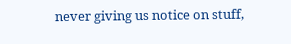never giving us notice on stuff,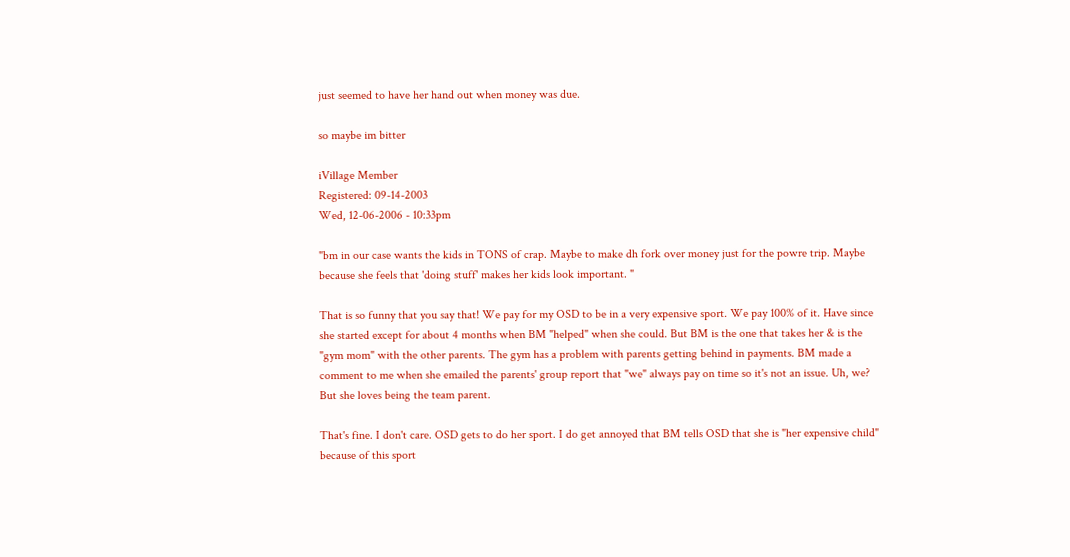just seemed to have her hand out when money was due.

so maybe im bitter

iVillage Member
Registered: 09-14-2003
Wed, 12-06-2006 - 10:33pm

"bm in our case wants the kids in TONS of crap. Maybe to make dh fork over money just for the powre trip. Maybe because she feels that 'doing stuff' makes her kids look important. "

That is so funny that you say that! We pay for my OSD to be in a very expensive sport. We pay 100% of it. Have since she started except for about 4 months when BM "helped" when she could. But BM is the one that takes her & is the "gym mom" with the other parents. The gym has a problem with parents getting behind in payments. BM made a comment to me when she emailed the parents' group report that "we" always pay on time so it's not an issue. Uh, we? But she loves being the team parent.

That's fine. I don't care. OSD gets to do her sport. I do get annoyed that BM tells OSD that she is "her expensive child" because of this sport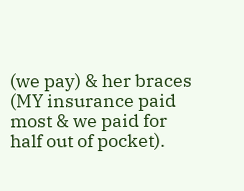(we pay) & her braces (MY insurance paid most & we paid for half out of pocket).